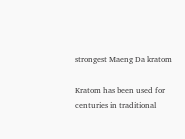strongest Maeng Da kratom

Kratom has been used for centuries in traditional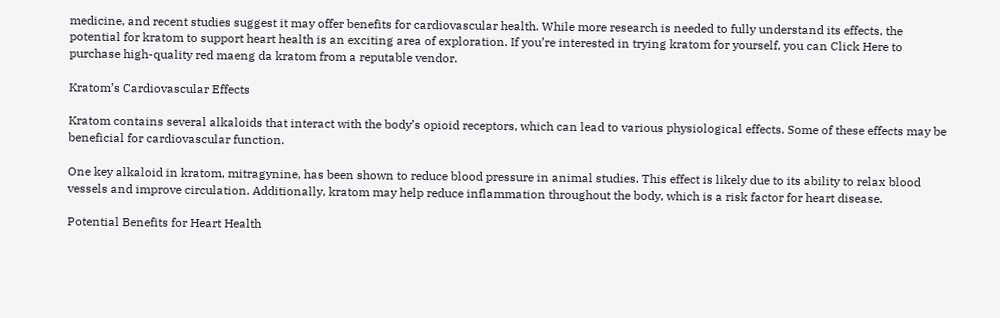medicine, and recent studies suggest it may offer benefits for cardiovascular health. While more research is needed to fully understand its effects, the potential for kratom to support heart health is an exciting area of exploration. If you’re interested in trying kratom for yourself, you can Click Here to purchase high-quality red maeng da kratom from a reputable vendor.

Kratom’s Cardiovascular Effects

Kratom contains several alkaloids that interact with the body’s opioid receptors, which can lead to various physiological effects. Some of these effects may be beneficial for cardiovascular function.

One key alkaloid in kratom, mitragynine, has been shown to reduce blood pressure in animal studies. This effect is likely due to its ability to relax blood vessels and improve circulation. Additionally, kratom may help reduce inflammation throughout the body, which is a risk factor for heart disease.

Potential Benefits for Heart Health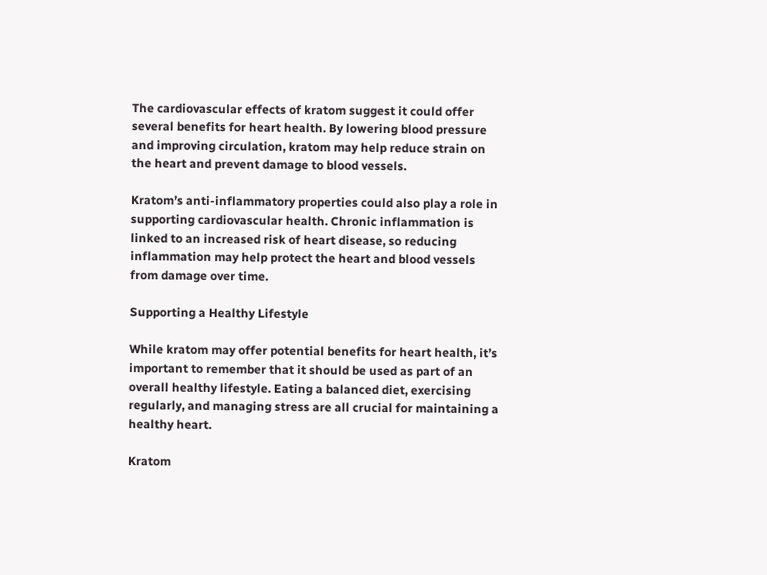The cardiovascular effects of kratom suggest it could offer several benefits for heart health. By lowering blood pressure and improving circulation, kratom may help reduce strain on the heart and prevent damage to blood vessels.

Kratom’s anti-inflammatory properties could also play a role in supporting cardiovascular health. Chronic inflammation is linked to an increased risk of heart disease, so reducing inflammation may help protect the heart and blood vessels from damage over time.

Supporting a Healthy Lifestyle

While kratom may offer potential benefits for heart health, it’s important to remember that it should be used as part of an overall healthy lifestyle. Eating a balanced diet, exercising regularly, and managing stress are all crucial for maintaining a healthy heart.

Kratom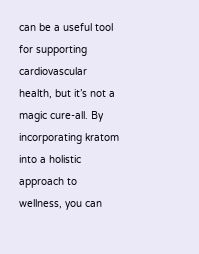can be a useful tool for supporting cardiovascular health, but it’s not a magic cure-all. By incorporating kratom into a holistic approach to wellness, you can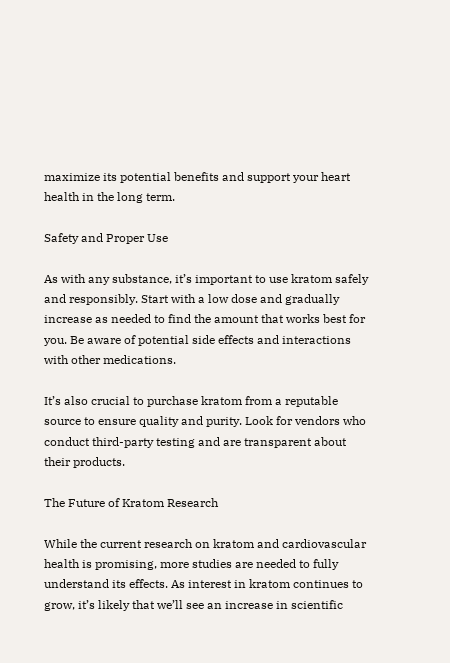maximize its potential benefits and support your heart health in the long term.

Safety and Proper Use

As with any substance, it’s important to use kratom safely and responsibly. Start with a low dose and gradually increase as needed to find the amount that works best for you. Be aware of potential side effects and interactions with other medications.

It’s also crucial to purchase kratom from a reputable source to ensure quality and purity. Look for vendors who conduct third-party testing and are transparent about their products.

The Future of Kratom Research

While the current research on kratom and cardiovascular health is promising, more studies are needed to fully understand its effects. As interest in kratom continues to grow, it’s likely that we’ll see an increase in scientific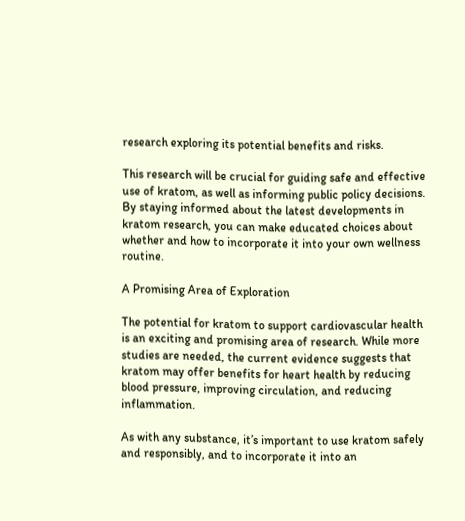research exploring its potential benefits and risks.

This research will be crucial for guiding safe and effective use of kratom, as well as informing public policy decisions. By staying informed about the latest developments in kratom research, you can make educated choices about whether and how to incorporate it into your own wellness routine.

A Promising Area of Exploration

The potential for kratom to support cardiovascular health is an exciting and promising area of research. While more studies are needed, the current evidence suggests that kratom may offer benefits for heart health by reducing blood pressure, improving circulation, and reducing inflammation.

As with any substance, it’s important to use kratom safely and responsibly, and to incorporate it into an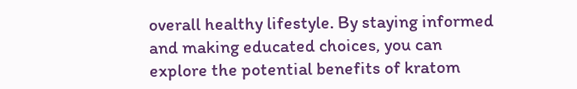overall healthy lifestyle. By staying informed and making educated choices, you can explore the potential benefits of kratom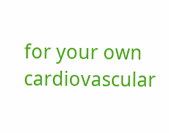for your own cardiovascular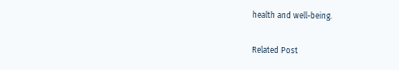health and well-being.

Related Post